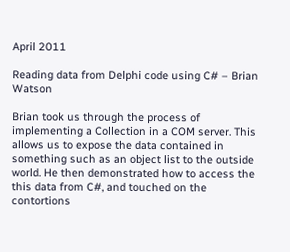April 2011

Reading data from Delphi code using C# – Brian Watson

Brian took us through the process of implementing a Collection in a COM server. This allows us to expose the data contained in something such as an object list to the outside world. He then demonstrated how to access the this data from C#, and touched on the contortions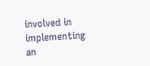involved in implementing an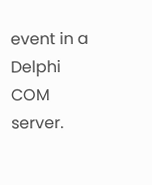event in a Delphi COM server.